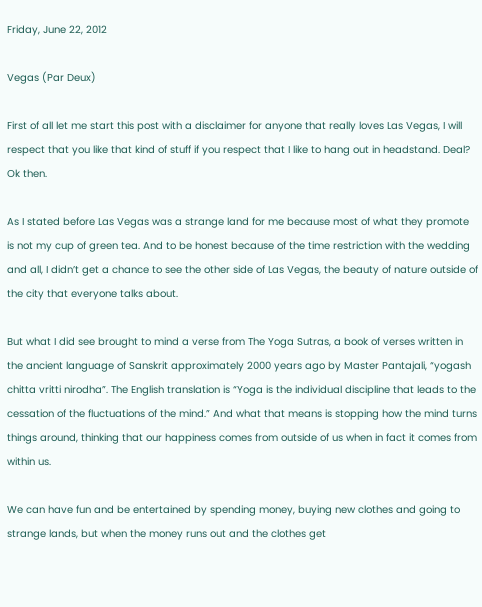Friday, June 22, 2012

Vegas (Par Deux)

First of all let me start this post with a disclaimer for anyone that really loves Las Vegas, I will respect that you like that kind of stuff if you respect that I like to hang out in headstand. Deal? Ok then.

As I stated before Las Vegas was a strange land for me because most of what they promote is not my cup of green tea. And to be honest because of the time restriction with the wedding and all, I didn’t get a chance to see the other side of Las Vegas, the beauty of nature outside of the city that everyone talks about.

But what I did see brought to mind a verse from The Yoga Sutras, a book of verses written in the ancient language of Sanskrit approximately 2000 years ago by Master Pantajali, “yogash chitta vritti nirodha”. The English translation is “Yoga is the individual discipline that leads to the cessation of the fluctuations of the mind.” And what that means is stopping how the mind turns things around, thinking that our happiness comes from outside of us when in fact it comes from within us.

We can have fun and be entertained by spending money, buying new clothes and going to strange lands, but when the money runs out and the clothes get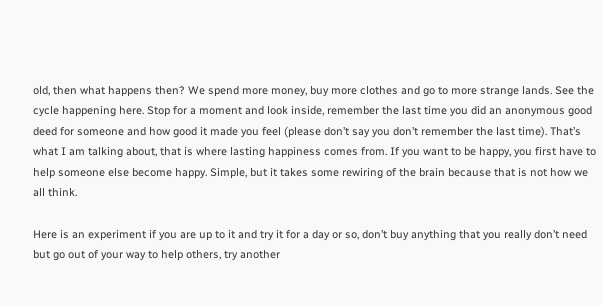old, then what happens then? We spend more money, buy more clothes and go to more strange lands. See the cycle happening here. Stop for a moment and look inside, remember the last time you did an anonymous good deed for someone and how good it made you feel (please don’t say you don’t remember the last time). That’s what I am talking about, that is where lasting happiness comes from. If you want to be happy, you first have to help someone else become happy. Simple, but it takes some rewiring of the brain because that is not how we all think.

Here is an experiment if you are up to it and try it for a day or so, don’t buy anything that you really don’t need but go out of your way to help others, try another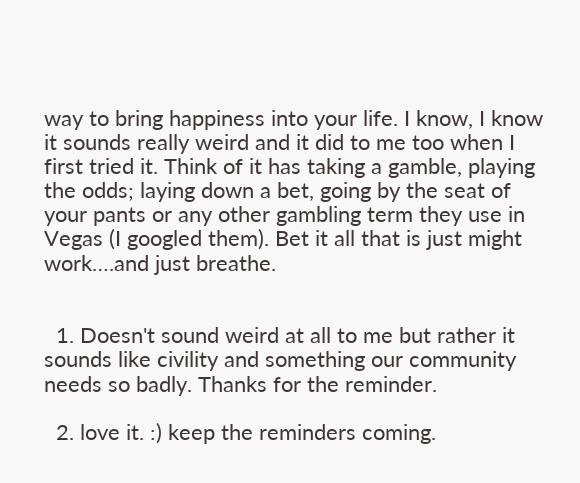way to bring happiness into your life. I know, I know it sounds really weird and it did to me too when I first tried it. Think of it has taking a gamble, playing the odds; laying down a bet, going by the seat of your pants or any other gambling term they use in Vegas (I googled them). Bet it all that is just might work….and just breathe.


  1. Doesn't sound weird at all to me but rather it sounds like civility and something our community needs so badly. Thanks for the reminder.

  2. love it. :) keep the reminders coming.